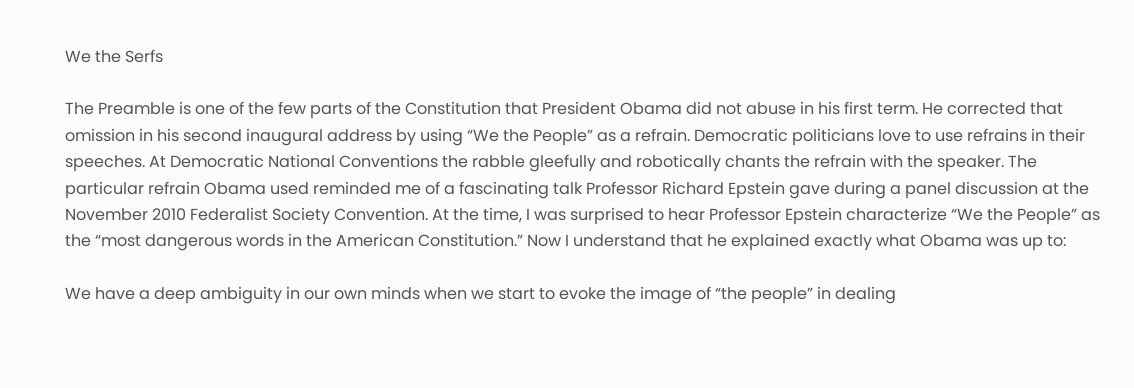We the Serfs

The Preamble is one of the few parts of the Constitution that President Obama did not abuse in his first term. He corrected that omission in his second inaugural address by using “We the People” as a refrain. Democratic politicians love to use refrains in their speeches. At Democratic National Conventions the rabble gleefully and robotically chants the refrain with the speaker. The particular refrain Obama used reminded me of a fascinating talk Professor Richard Epstein gave during a panel discussion at the November 2010 Federalist Society Convention. At the time, I was surprised to hear Professor Epstein characterize “We the People” as the “most dangerous words in the American Constitution.” Now I understand that he explained exactly what Obama was up to:

We have a deep ambiguity in our own minds when we start to evoke the image of “the people” in dealing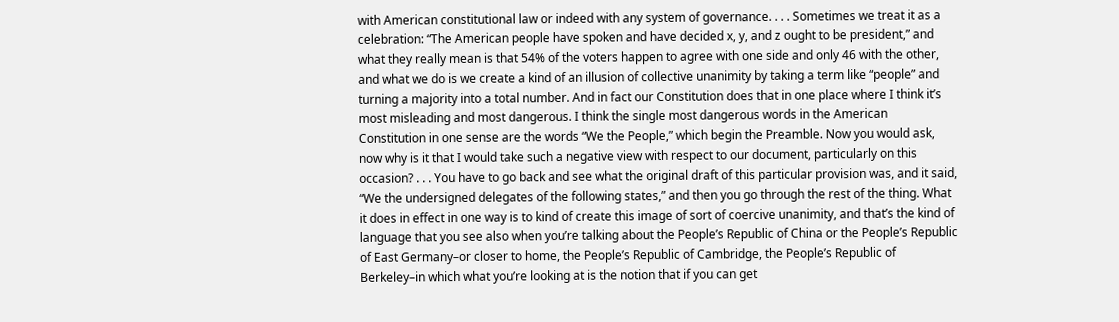with American constitutional law or indeed with any system of governance. . . . Sometimes we treat it as a celebration: “The American people have spoken and have decided x, y, and z ought to be president,” and what they really mean is that 54% of the voters happen to agree with one side and only 46 with the other, and what we do is we create a kind of an illusion of collective unanimity by taking a term like “people” and turning a majority into a total number. And in fact our Constitution does that in one place where I think it’s most misleading and most dangerous. I think the single most dangerous words in the American Constitution in one sense are the words “We the People,” which begin the Preamble. Now you would ask, now why is it that I would take such a negative view with respect to our document, particularly on this occasion? . . . You have to go back and see what the original draft of this particular provision was, and it said, “We the undersigned delegates of the following states,” and then you go through the rest of the thing. What it does in effect in one way is to kind of create this image of sort of coercive unanimity, and that’s the kind of language that you see also when you’re talking about the People’s Republic of China or the People’s Republic of East Germany–or closer to home, the People’s Republic of Cambridge, the People’s Republic of Berkeley–in which what you’re looking at is the notion that if you can get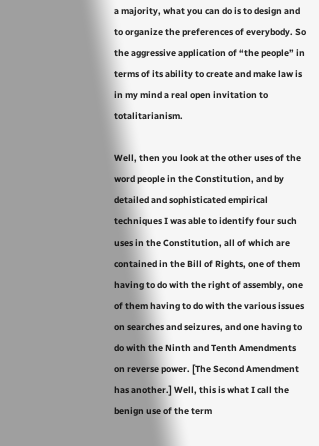a majority, what you can do is to design and to organize the preferences of everybody. So the aggressive application of “the people” in terms of its ability to create and make law is in my mind a real open invitation to totalitarianism.

Well, then you look at the other uses of the word people in the Constitution, and by detailed and sophisticated empirical techniques I was able to identify four such uses in the Constitution, all of which are contained in the Bill of Rights, one of them having to do with the right of assembly, one of them having to do with the various issues on searches and seizures, and one having to do with the Ninth and Tenth Amendments on reverse power. [The Second Amendment has another.] Well, this is what I call the benign use of the term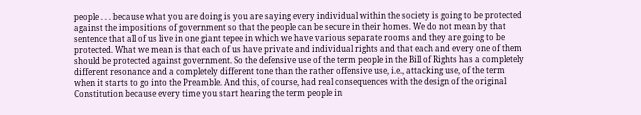people . . . because what you are doing is you are saying every individual within the society is going to be protected against the impositions of government so that the people can be secure in their homes. We do not mean by that sentence that all of us live in one giant tepee in which we have various separate rooms and they are going to be protected. What we mean is that each of us have private and individual rights and that each and every one of them should be protected against government. So the defensive use of the term people in the Bill of Rights has a completely different resonance and a completely different tone than the rather offensive use, i.e., attacking use, of the term when it starts to go into the Preamble. And this, of course, had real consequences with the design of the original Constitution because every time you start hearing the term people in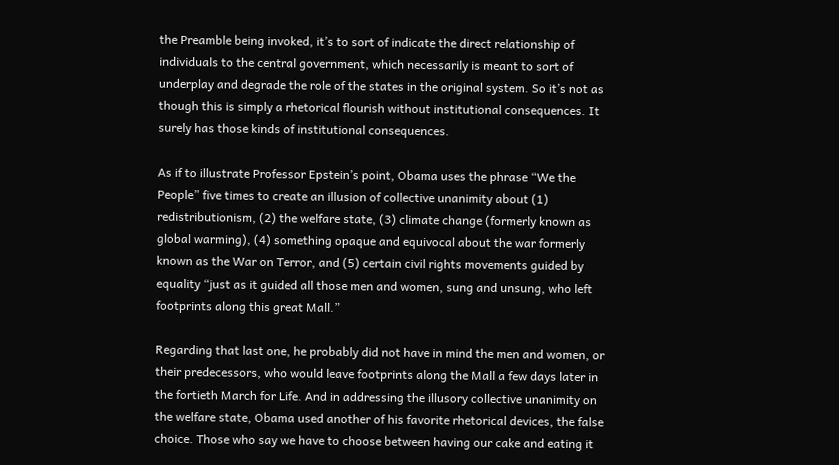the Preamble being invoked, it’s to sort of indicate the direct relationship of individuals to the central government, which necessarily is meant to sort of underplay and degrade the role of the states in the original system. So it’s not as though this is simply a rhetorical flourish without institutional consequences. It surely has those kinds of institutional consequences.

As if to illustrate Professor Epstein’s point, Obama uses the phrase “We the People” five times to create an illusion of collective unanimity about (1) redistributionism, (2) the welfare state, (3) climate change (formerly known as global warming), (4) something opaque and equivocal about the war formerly known as the War on Terror, and (5) certain civil rights movements guided by equality “just as it guided all those men and women, sung and unsung, who left footprints along this great Mall.”

Regarding that last one, he probably did not have in mind the men and women, or their predecessors, who would leave footprints along the Mall a few days later in the fortieth March for Life. And in addressing the illusory collective unanimity on the welfare state, Obama used another of his favorite rhetorical devices, the false choice. Those who say we have to choose between having our cake and eating it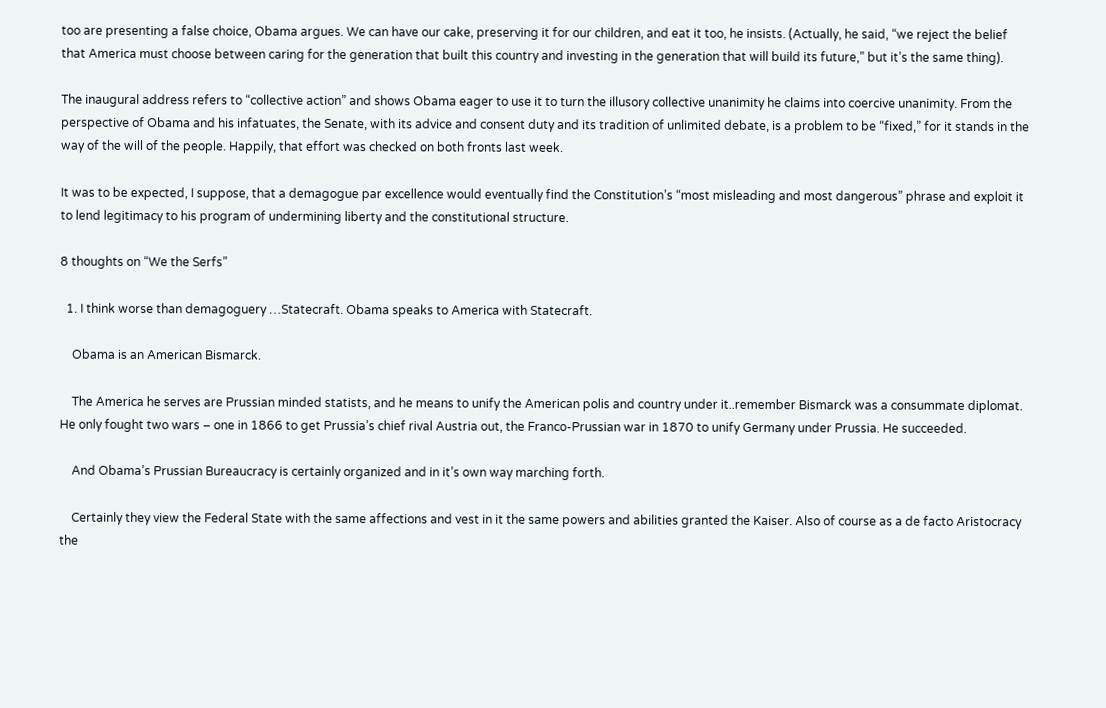too are presenting a false choice, Obama argues. We can have our cake, preserving it for our children, and eat it too, he insists. (Actually, he said, “we reject the belief that America must choose between caring for the generation that built this country and investing in the generation that will build its future,” but it’s the same thing).

The inaugural address refers to “collective action” and shows Obama eager to use it to turn the illusory collective unanimity he claims into coercive unanimity. From the perspective of Obama and his infatuates, the Senate, with its advice and consent duty and its tradition of unlimited debate, is a problem to be “fixed,” for it stands in the way of the will of the people. Happily, that effort was checked on both fronts last week.

It was to be expected, I suppose, that a demagogue par excellence would eventually find the Constitution’s “most misleading and most dangerous” phrase and exploit it to lend legitimacy to his program of undermining liberty and the constitutional structure.

8 thoughts on “We the Serfs”

  1. I think worse than demagoguery …Statecraft. Obama speaks to America with Statecraft.

    Obama is an American Bismarck.

    The America he serves are Prussian minded statists, and he means to unify the American polis and country under it..remember Bismarck was a consummate diplomat. He only fought two wars – one in 1866 to get Prussia’s chief rival Austria out, the Franco-Prussian war in 1870 to unify Germany under Prussia. He succeeded.

    And Obama’s Prussian Bureaucracy is certainly organized and in it’s own way marching forth.

    Certainly they view the Federal State with the same affections and vest in it the same powers and abilities granted the Kaiser. Also of course as a de facto Aristocracy the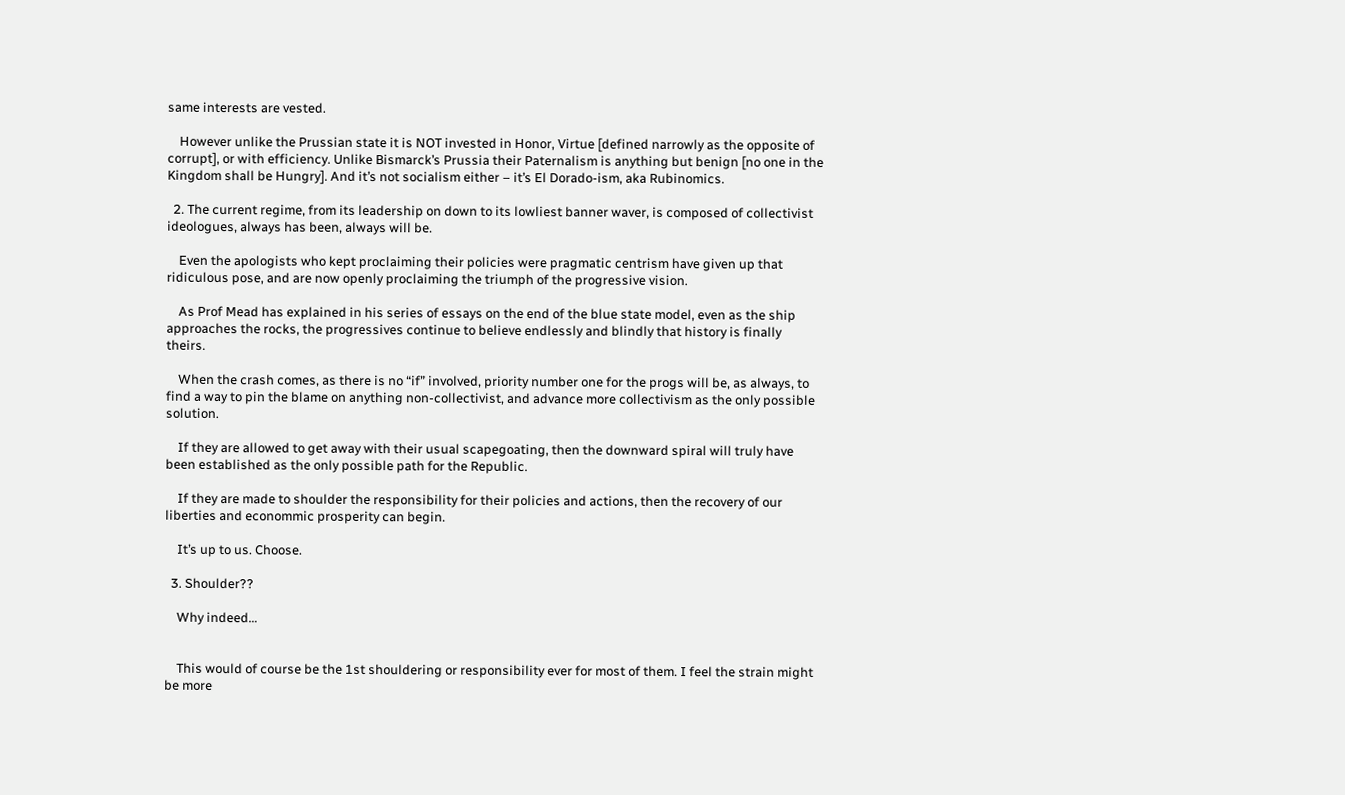same interests are vested.

    However unlike the Prussian state it is NOT invested in Honor, Virtue [defined narrowly as the opposite of corrupt], or with efficiency. Unlike Bismarck’s Prussia their Paternalism is anything but benign [no one in the Kingdom shall be Hungry]. And it’s not socialism either – it’s El Dorado-ism, aka Rubinomics.

  2. The current regime, from its leadership on down to its lowliest banner waver, is composed of collectivist ideologues, always has been, always will be.

    Even the apologists who kept proclaiming their policies were pragmatic centrism have given up that ridiculous pose, and are now openly proclaiming the triumph of the progressive vision.

    As Prof Mead has explained in his series of essays on the end of the blue state model, even as the ship approaches the rocks, the progressives continue to believe endlessly and blindly that history is finally theirs.

    When the crash comes, as there is no “if” involved, priority number one for the progs will be, as always, to find a way to pin the blame on anything non-collectivist, and advance more collectivism as the only possible solution.

    If they are allowed to get away with their usual scapegoating, then the downward spiral will truly have been established as the only possible path for the Republic.

    If they are made to shoulder the responsibility for their policies and actions, then the recovery of our liberties and econommic prosperity can begin.

    It’s up to us. Choose.

  3. Shoulder??

    Why indeed…


    This would of course be the 1st shouldering or responsibility ever for most of them. I feel the strain might be more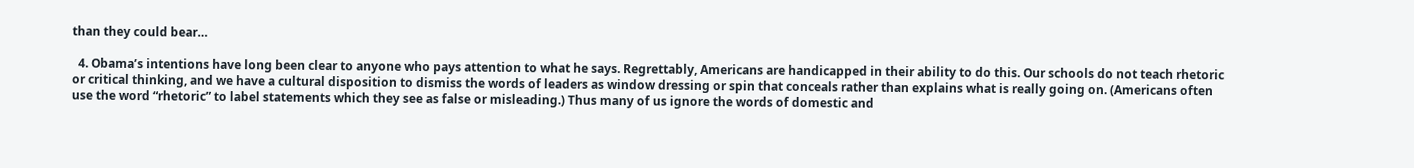than they could bear…

  4. Obama’s intentions have long been clear to anyone who pays attention to what he says. Regrettably, Americans are handicapped in their ability to do this. Our schools do not teach rhetoric or critical thinking, and we have a cultural disposition to dismiss the words of leaders as window dressing or spin that conceals rather than explains what is really going on. (Americans often use the word “rhetoric” to label statements which they see as false or misleading.) Thus many of us ignore the words of domestic and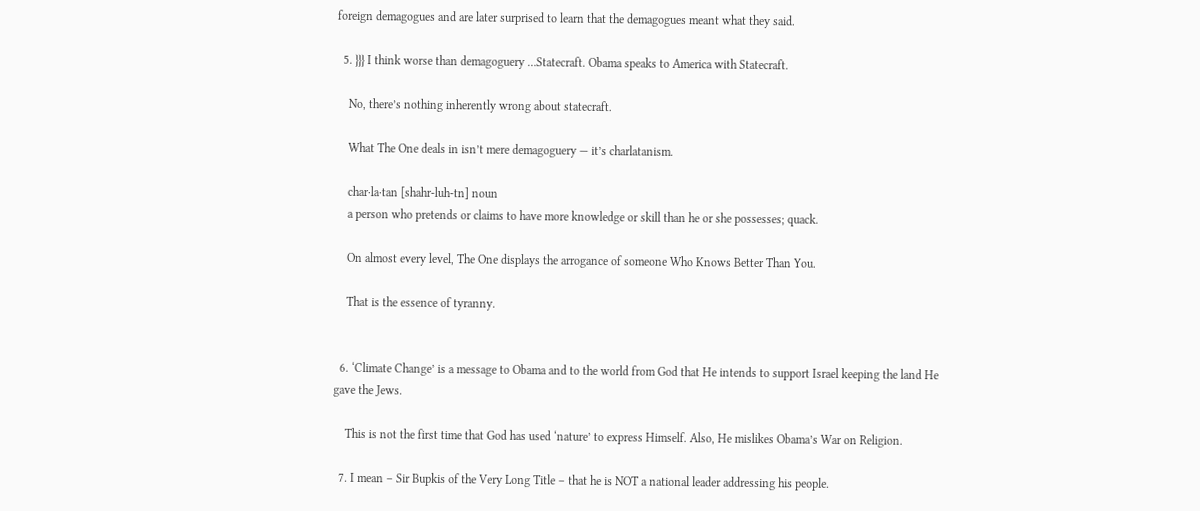foreign demagogues and are later surprised to learn that the demagogues meant what they said.

  5. }}} I think worse than demagoguery …Statecraft. Obama speaks to America with Statecraft.

    No, there’s nothing inherently wrong about statecraft.

    What The One deals in isn’t mere demagoguery — it’s charlatanism.

    char·la·tan [shahr-luh-tn] noun
    a person who pretends or claims to have more knowledge or skill than he or she possesses; quack.

    On almost every level, The One displays the arrogance of someone Who Knows Better Than You.

    That is the essence of tyranny.


  6. ‘Climate Change’ is a message to Obama and to the world from God that He intends to support Israel keeping the land He gave the Jews.

    This is not the first time that God has used ‘nature’ to express Himself. Also, He mislikes Obama’s War on Religion.

  7. I mean – Sir Bupkis of the Very Long Title – that he is NOT a national leader addressing his people.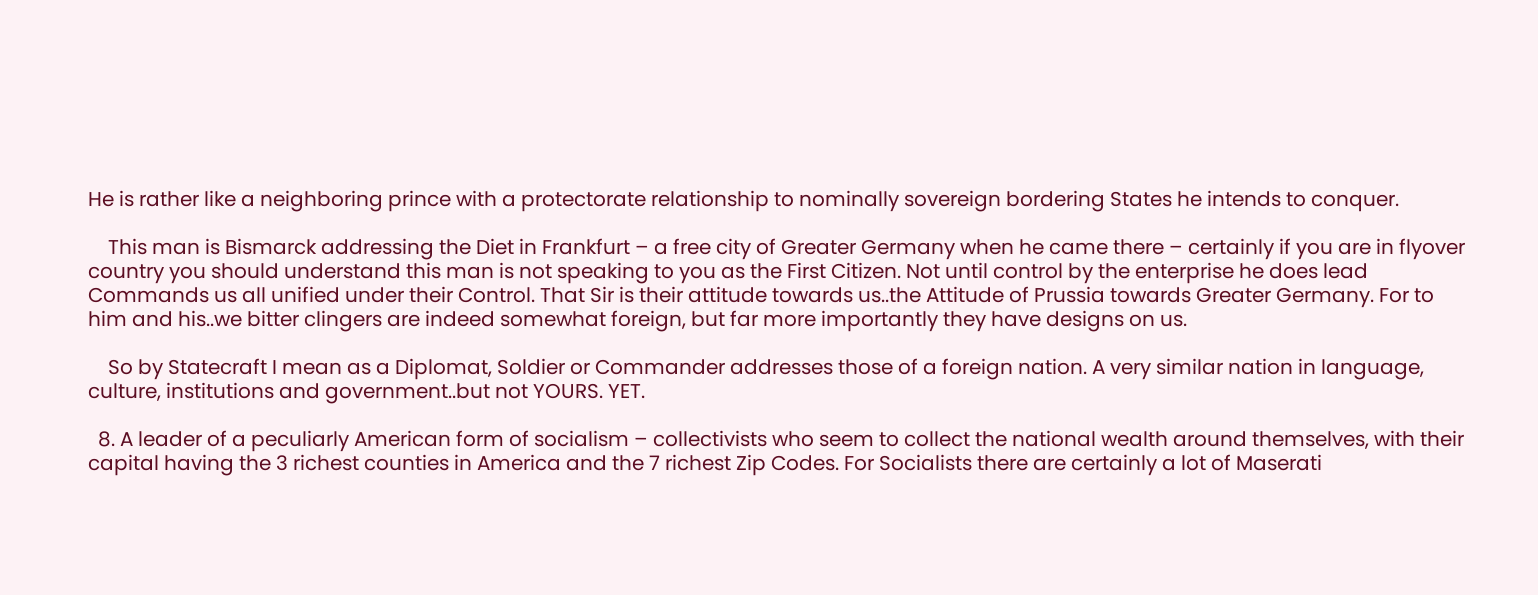He is rather like a neighboring prince with a protectorate relationship to nominally sovereign bordering States he intends to conquer.

    This man is Bismarck addressing the Diet in Frankfurt – a free city of Greater Germany when he came there – certainly if you are in flyover country you should understand this man is not speaking to you as the First Citizen. Not until control by the enterprise he does lead Commands us all unified under their Control. That Sir is their attitude towards us..the Attitude of Prussia towards Greater Germany. For to him and his..we bitter clingers are indeed somewhat foreign, but far more importantly they have designs on us.

    So by Statecraft I mean as a Diplomat, Soldier or Commander addresses those of a foreign nation. A very similar nation in language, culture, institutions and government..but not YOURS. YET.

  8. A leader of a peculiarly American form of socialism – collectivists who seem to collect the national wealth around themselves, with their capital having the 3 richest counties in America and the 7 richest Zip Codes. For Socialists there are certainly a lot of Maserati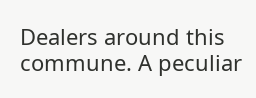Dealers around this commune. A peculiar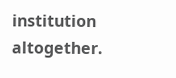institution altogether.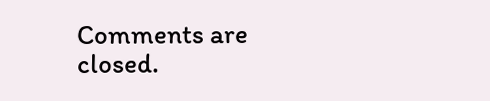Comments are closed.